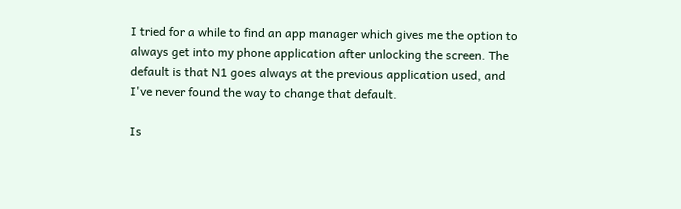I tried for a while to find an app manager which gives me the option to always get into my phone application after unlocking the screen. The default is that N1 goes always at the previous application used, and I've never found the way to change that default.

Is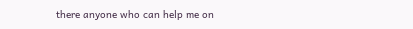there anyone who can help me on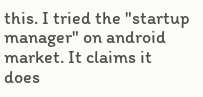this. I tried the "startup manager" on android market. It claims it does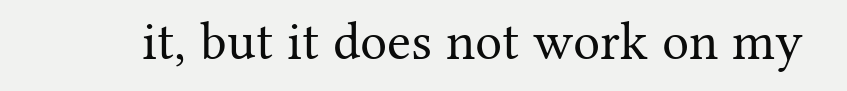it, but it does not work on my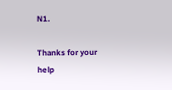N1.

Thanks for your help